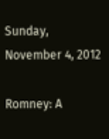Sunday, November 4, 2012

Romney: A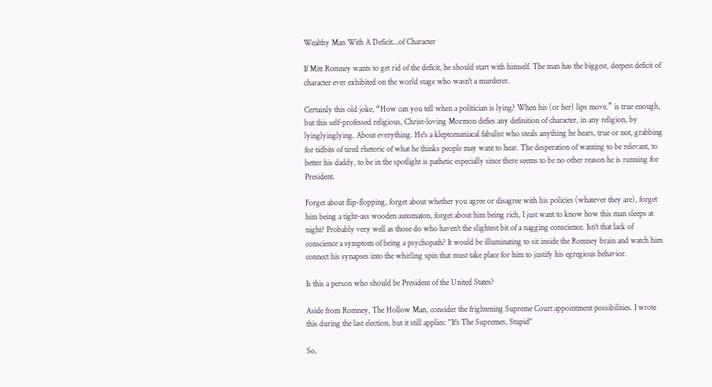Wealthy Man With A Deficit...of Character

If Mitt Romney wants to get rid of the deficit, he should start with himself. The man has the biggest, deepest deficit of character ever exhibited on the world stage who wasn't a murderer.

Certainly this old joke, “How can you tell when a politician is lying? When his (or her) lips move.” is true enough, but this self-professed religious, Christ-loving Mormon defies any definition of character, in any religion, by lyinglyinglying. About everything. He's a kleptomaniacal fabulist who steals anything he hears, true or not, grabbing for tidbits of tired rhetoric of what he thinks people may want to hear. The desperation of wanting to be relevant, to better his daddy, to be in the spotlight is pathetic especially since there seems to be no other reason he is running for President.

Forget about flip-flopping, forget about whether you agree or disagree with his policies (whatever they are), forget him being a tight-ass wooden automaton, forget about him being rich, I just want to know how this man sleeps at night? Probably very well as those do who haven't the slightest bit of a nagging conscience. Isn't that lack of conscience a symptom of being a psychopath? It would be illuminating to sit inside the Romney brain and watch him connect his synapses into the whirling spin that must take place for him to justify his egregious behavior.

Is this a person who should be President of the United States?

Aside from Romney, The Hollow Man, consider the frightening Supreme Court appointment possibilities. I wrote this during the last election, but it still applies: "It's The Supremes, Stupid"

So,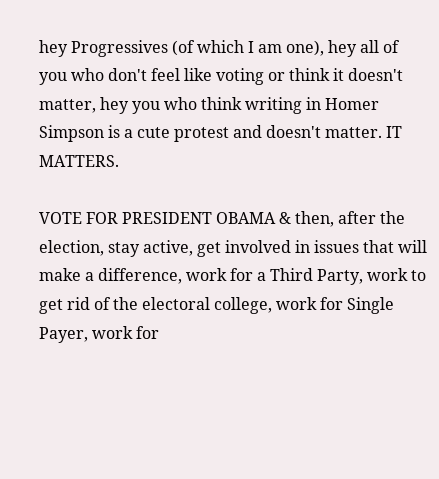hey Progressives (of which I am one), hey all of you who don't feel like voting or think it doesn't matter, hey you who think writing in Homer Simpson is a cute protest and doesn't matter. IT MATTERS.

VOTE FOR PRESIDENT OBAMA & then, after the election, stay active, get involved in issues that will make a difference, work for a Third Party, work to get rid of the electoral college, work for Single Payer, work for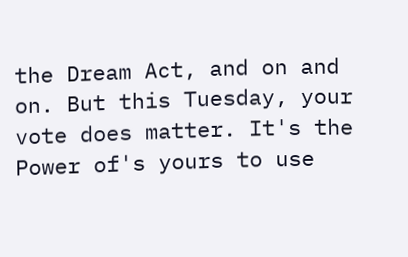the Dream Act, and on and on. But this Tuesday, your vote does matter. It's the Power of's yours to use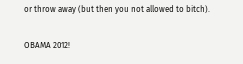or throw away (but then you not allowed to bitch).

OBAMA 2012!